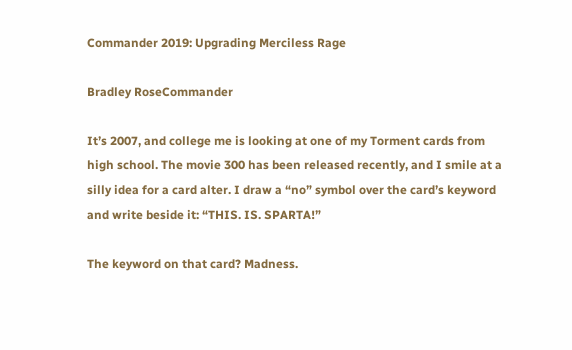Commander 2019: Upgrading Merciless Rage

Bradley RoseCommander

It’s 2007, and college me is looking at one of my Torment cards from high school. The movie 300 has been released recently, and I smile at a silly idea for a card alter. I draw a “no” symbol over the card’s keyword and write beside it: “THIS. IS. SPARTA!”

The keyword on that card? Madness.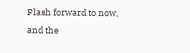Flash forward to now, and the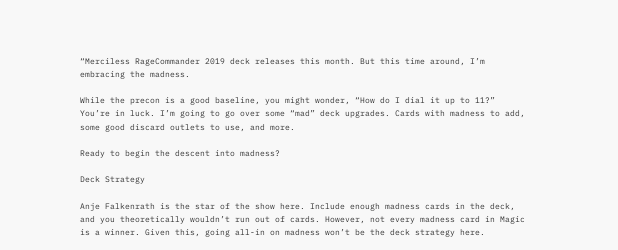“Merciless RageCommander 2019 deck releases this month. But this time around, I’m embracing the madness.

While the precon is a good baseline, you might wonder, “How do I dial it up to 11?” You’re in luck. I’m going to go over some “mad” deck upgrades. Cards with madness to add, some good discard outlets to use, and more.

Ready to begin the descent into madness?

Deck Strategy

Anje Falkenrath is the star of the show here. Include enough madness cards in the deck, and you theoretically wouldn’t run out of cards. However, not every madness card in Magic is a winner. Given this, going all-in on madness won’t be the deck strategy here.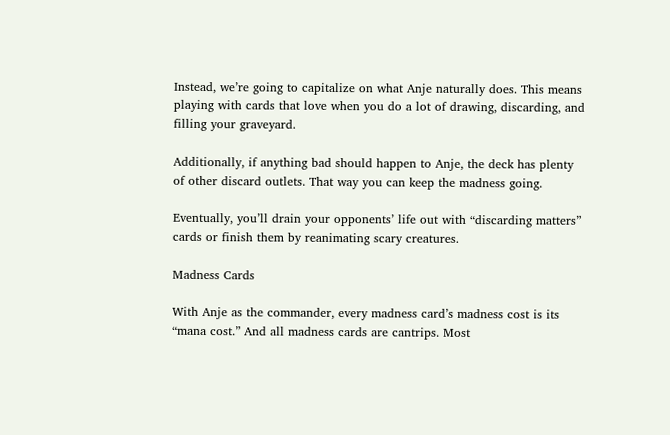Instead, we’re going to capitalize on what Anje naturally does. This means playing with cards that love when you do a lot of drawing, discarding, and filling your graveyard.

Additionally, if anything bad should happen to Anje, the deck has plenty of other discard outlets. That way you can keep the madness going.

Eventually, you’ll drain your opponents’ life out with “discarding matters” cards or finish them by reanimating scary creatures.

Madness Cards

With Anje as the commander, every madness card’s madness cost is its “mana cost.” And all madness cards are cantrips. Most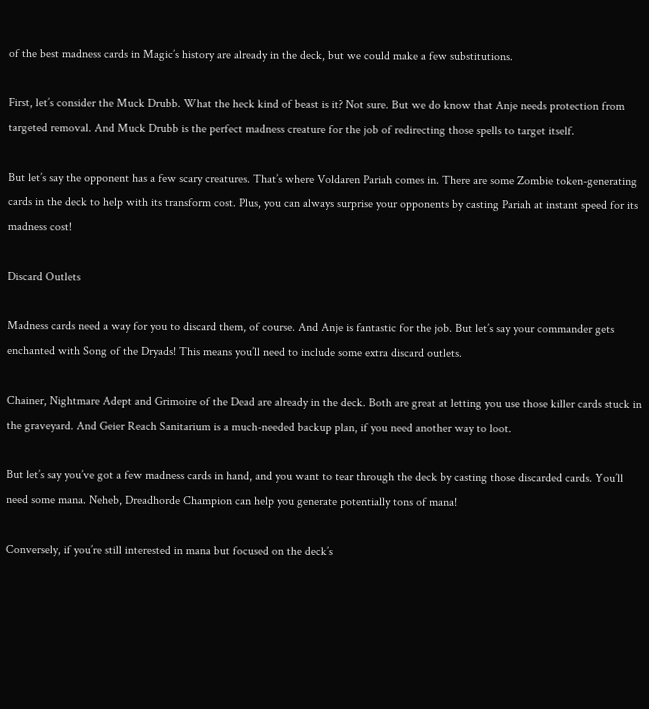of the best madness cards in Magic’s history are already in the deck, but we could make a few substitutions.

First, let’s consider the Muck Drubb. What the heck kind of beast is it? Not sure. But we do know that Anje needs protection from targeted removal. And Muck Drubb is the perfect madness creature for the job of redirecting those spells to target itself.

But let’s say the opponent has a few scary creatures. That’s where Voldaren Pariah comes in. There are some Zombie token-generating cards in the deck to help with its transform cost. Plus, you can always surprise your opponents by casting Pariah at instant speed for its madness cost!

Discard Outlets

Madness cards need a way for you to discard them, of course. And Anje is fantastic for the job. But let’s say your commander gets enchanted with Song of the Dryads! This means you’ll need to include some extra discard outlets.

Chainer, Nightmare Adept and Grimoire of the Dead are already in the deck. Both are great at letting you use those killer cards stuck in the graveyard. And Geier Reach Sanitarium is a much-needed backup plan, if you need another way to loot.

But let’s say you’ve got a few madness cards in hand, and you want to tear through the deck by casting those discarded cards. You’ll need some mana. Neheb, Dreadhorde Champion can help you generate potentially tons of mana!

Conversely, if you’re still interested in mana but focused on the deck’s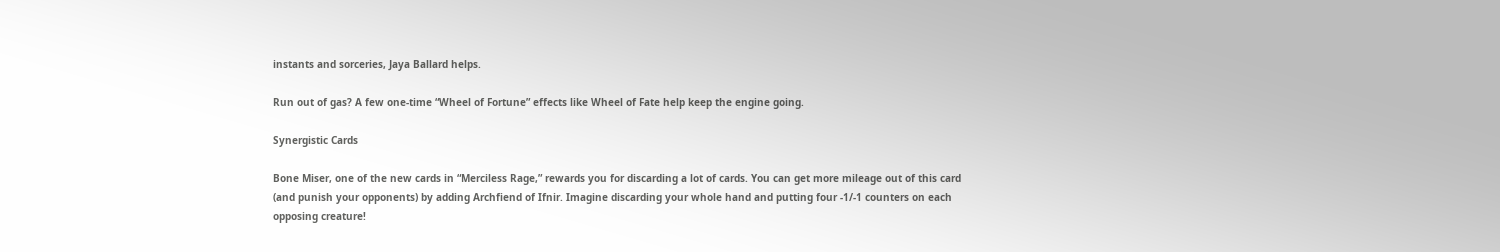instants and sorceries, Jaya Ballard helps.

Run out of gas? A few one-time “Wheel of Fortune” effects like Wheel of Fate help keep the engine going.

Synergistic Cards

Bone Miser, one of the new cards in “Merciless Rage,” rewards you for discarding a lot of cards. You can get more mileage out of this card (and punish your opponents) by adding Archfiend of Ifnir. Imagine discarding your whole hand and putting four -1/-1 counters on each opposing creature!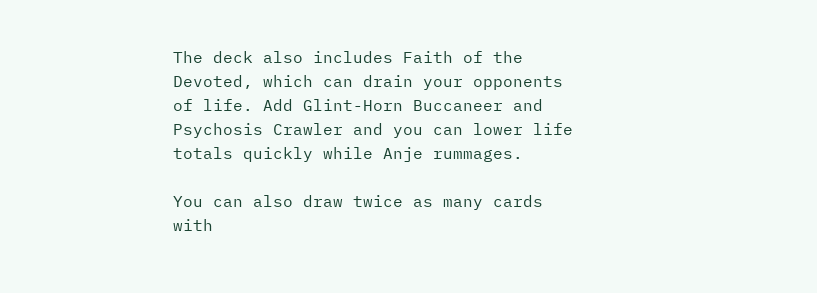The deck also includes Faith of the Devoted, which can drain your opponents of life. Add Glint-Horn Buccaneer and Psychosis Crawler and you can lower life totals quickly while Anje rummages.

You can also draw twice as many cards with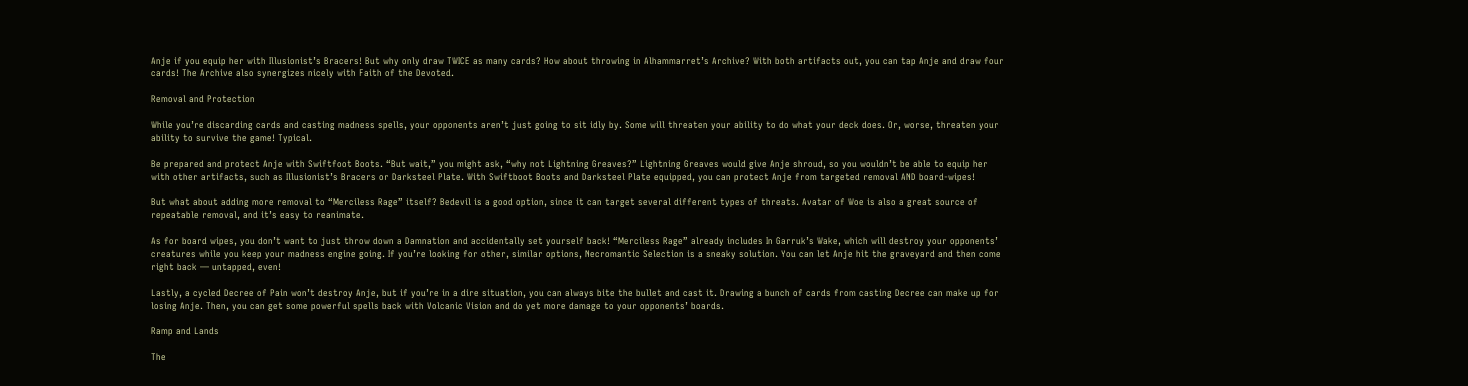Anje if you equip her with Illusionist’s Bracers! But why only draw TWICE as many cards? How about throwing in Alhammarret’s Archive? With both artifacts out, you can tap Anje and draw four cards! The Archive also synergizes nicely with Faith of the Devoted.

Removal and Protection

While you’re discarding cards and casting madness spells, your opponents aren’t just going to sit idly by. Some will threaten your ability to do what your deck does. Or, worse, threaten your ability to survive the game! Typical.

Be prepared and protect Anje with Swiftfoot Boots. “But wait,” you might ask, “why not Lightning Greaves?” Lightning Greaves would give Anje shroud, so you wouldn’t be able to equip her with other artifacts, such as Illusionist’s Bracers or Darksteel Plate. With Swiftboot Boots and Darksteel Plate equipped, you can protect Anje from targeted removal AND board-wipes!

But what about adding more removal to “Merciless Rage” itself? Bedevil is a good option, since it can target several different types of threats. Avatar of Woe is also a great source of repeatable removal, and it’s easy to reanimate.

As for board wipes, you don’t want to just throw down a Damnation and accidentally set yourself back! “Merciless Rage” already includes In Garruk’s Wake, which will destroy your opponents’ creatures while you keep your madness engine going. If you’re looking for other, similar options, Necromantic Selection is a sneaky solution. You can let Anje hit the graveyard and then come right back — untapped, even!

Lastly, a cycled Decree of Pain won’t destroy Anje, but if you’re in a dire situation, you can always bite the bullet and cast it. Drawing a bunch of cards from casting Decree can make up for losing Anje. Then, you can get some powerful spells back with Volcanic Vision and do yet more damage to your opponents’ boards.

Ramp and Lands

The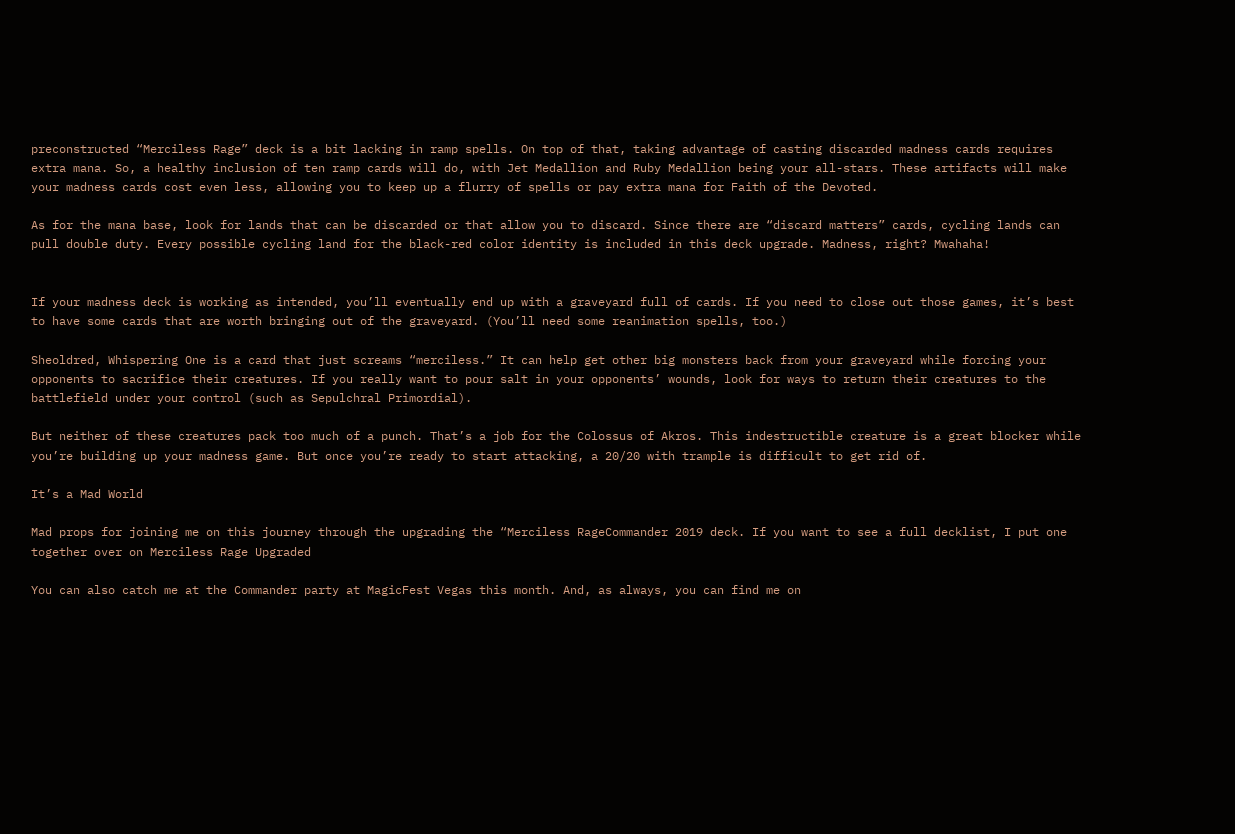preconstructed “Merciless Rage” deck is a bit lacking in ramp spells. On top of that, taking advantage of casting discarded madness cards requires extra mana. So, a healthy inclusion of ten ramp cards will do, with Jet Medallion and Ruby Medallion being your all-stars. These artifacts will make your madness cards cost even less, allowing you to keep up a flurry of spells or pay extra mana for Faith of the Devoted.

As for the mana base, look for lands that can be discarded or that allow you to discard. Since there are “discard matters” cards, cycling lands can pull double duty. Every possible cycling land for the black-red color identity is included in this deck upgrade. Madness, right? Mwahaha!


If your madness deck is working as intended, you’ll eventually end up with a graveyard full of cards. If you need to close out those games, it’s best to have some cards that are worth bringing out of the graveyard. (You’ll need some reanimation spells, too.)

Sheoldred, Whispering One is a card that just screams “merciless.” It can help get other big monsters back from your graveyard while forcing your opponents to sacrifice their creatures. If you really want to pour salt in your opponents’ wounds, look for ways to return their creatures to the battlefield under your control (such as Sepulchral Primordial).

But neither of these creatures pack too much of a punch. That’s a job for the Colossus of Akros. This indestructible creature is a great blocker while you’re building up your madness game. But once you’re ready to start attacking, a 20/20 with trample is difficult to get rid of.

It’s a Mad World

Mad props for joining me on this journey through the upgrading the “Merciless RageCommander 2019 deck. If you want to see a full decklist, I put one together over on Merciless Rage Upgraded

You can also catch me at the Commander party at MagicFest Vegas this month. And, as always, you can find me on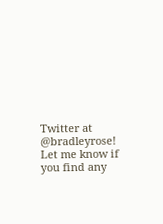Twitter at @bradleyrose! Let me know if you find any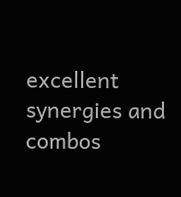excellent synergies and combos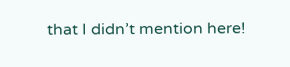that I didn’t mention here!